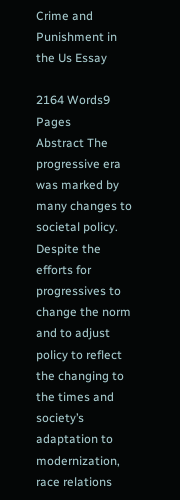Crime and Punishment in the Us Essay

2164 Words9 Pages
Abstract The progressive era was marked by many changes to societal policy. Despite the efforts for progressives to change the norm and to adjust policy to reflect the changing to the times and society’s adaptation to modernization, race relations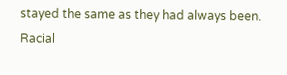stayed the same as they had always been. Racial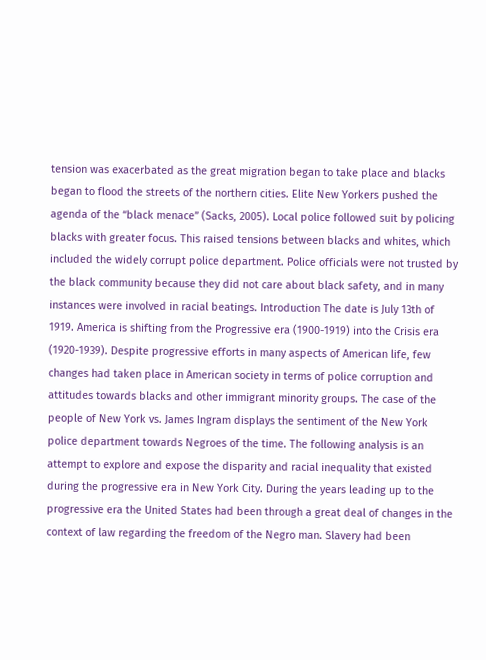tension was exacerbated as the great migration began to take place and blacks began to flood the streets of the northern cities. Elite New Yorkers pushed the agenda of the “black menace” (Sacks, 2005). Local police followed suit by policing blacks with greater focus. This raised tensions between blacks and whites, which included the widely corrupt police department. Police officials were not trusted by the black community because they did not care about black safety, and in many instances were involved in racial beatings. Introduction The date is July 13th of 1919. America is shifting from the Progressive era (1900-1919) into the Crisis era (1920-1939). Despite progressive efforts in many aspects of American life, few changes had taken place in American society in terms of police corruption and attitudes towards blacks and other immigrant minority groups. The case of the people of New York vs. James Ingram displays the sentiment of the New York police department towards Negroes of the time. The following analysis is an attempt to explore and expose the disparity and racial inequality that existed during the progressive era in New York City. During the years leading up to the progressive era the United States had been through a great deal of changes in the context of law regarding the freedom of the Negro man. Slavery had been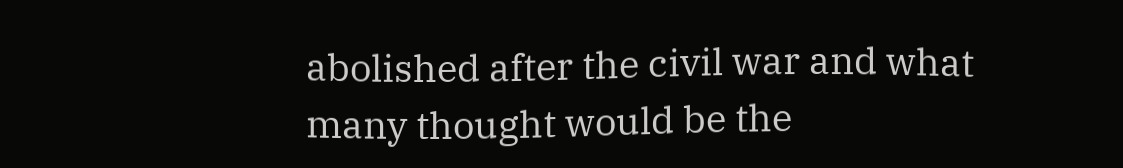abolished after the civil war and what many thought would be the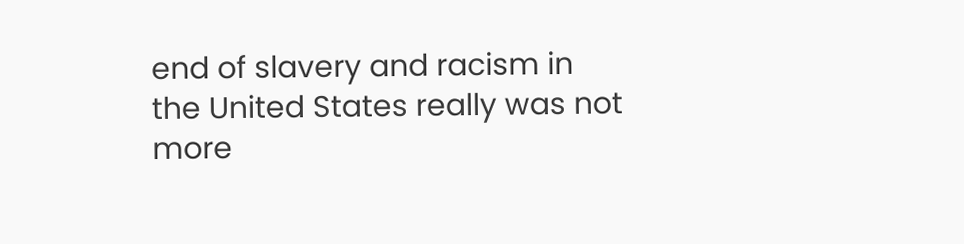end of slavery and racism in the United States really was not more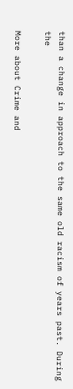than a change in approach to the same old racism of years past. During the

More about Crime and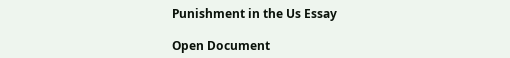Punishment in the Us Essay

Open Document